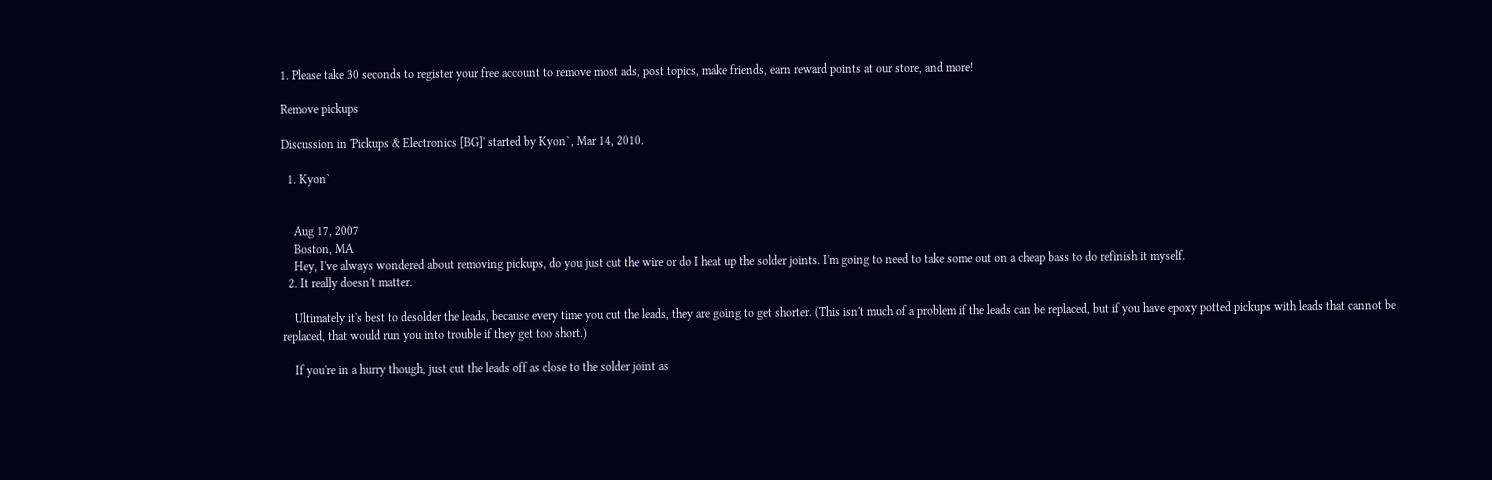1. Please take 30 seconds to register your free account to remove most ads, post topics, make friends, earn reward points at our store, and more!

Remove pickups

Discussion in 'Pickups & Electronics [BG]' started by Kyon`, Mar 14, 2010.

  1. Kyon`


    Aug 17, 2007
    Boston, MA
    Hey, I've always wondered about removing pickups, do you just cut the wire or do I heat up the solder joints. I'm going to need to take some out on a cheap bass to do refinish it myself.
  2. It really doesn't matter.

    Ultimately it's best to desolder the leads, because every time you cut the leads, they are going to get shorter. (This isn't much of a problem if the leads can be replaced, but if you have epoxy potted pickups with leads that cannot be replaced, that would run you into trouble if they get too short.)

    If you're in a hurry though, just cut the leads off as close to the solder joint as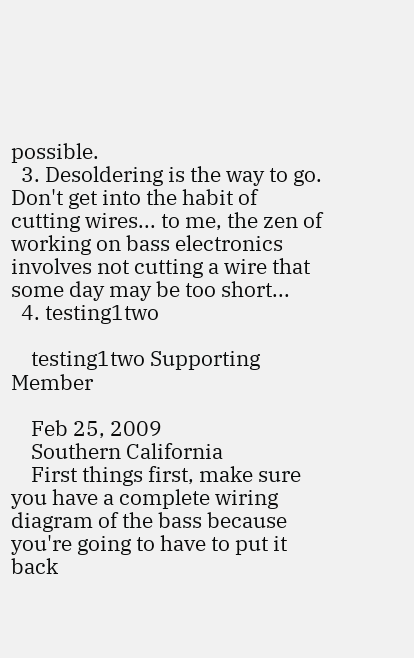possible.
  3. Desoldering is the way to go. Don't get into the habit of cutting wires... to me, the zen of working on bass electronics involves not cutting a wire that some day may be too short...
  4. testing1two

    testing1two Supporting Member

    Feb 25, 2009
    Southern California
    First things first, make sure you have a complete wiring diagram of the bass because you're going to have to put it back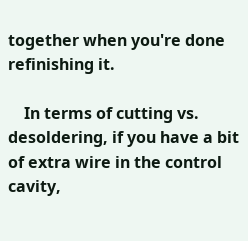together when you're done refinishing it.

    In terms of cutting vs. desoldering, if you have a bit of extra wire in the control cavity,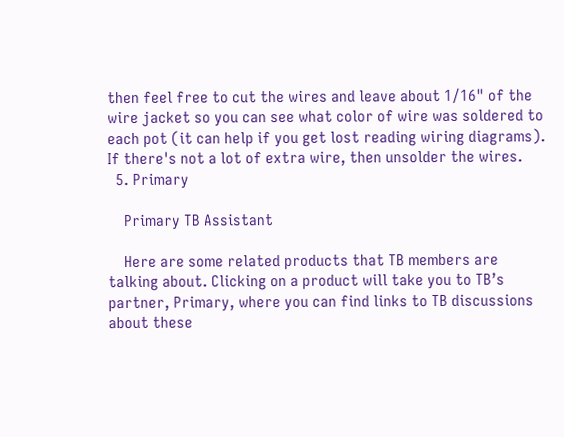then feel free to cut the wires and leave about 1/16" of the wire jacket so you can see what color of wire was soldered to each pot (it can help if you get lost reading wiring diagrams). If there's not a lot of extra wire, then unsolder the wires.
  5. Primary

    Primary TB Assistant

    Here are some related products that TB members are talking about. Clicking on a product will take you to TB’s partner, Primary, where you can find links to TB discussions about these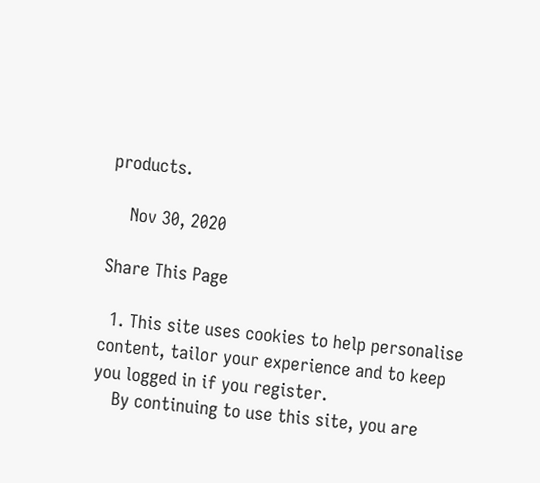products.

    Nov 30, 2020

Share This Page

  1. This site uses cookies to help personalise content, tailor your experience and to keep you logged in if you register.
    By continuing to use this site, you are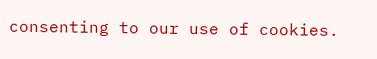consenting to our use of cookies.